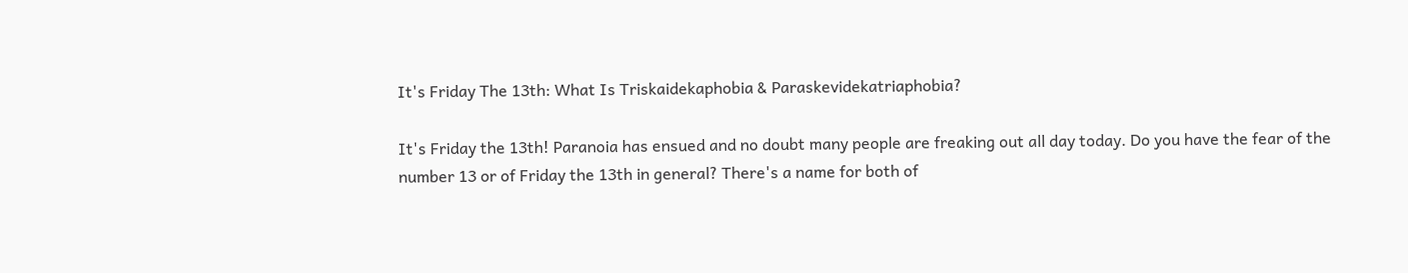It's Friday The 13th: What Is Triskaidekaphobia & Paraskevidekatriaphobia?

It's Friday the 13th! Paranoia has ensued and no doubt many people are freaking out all day today. Do you have the fear of the number 13 or of Friday the 13th in general? There's a name for both of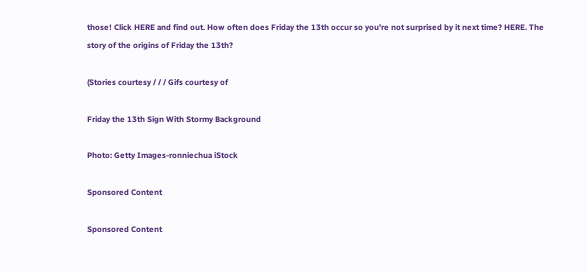those! Click HERE and find out. How often does Friday the 13th occur so you're not surprised by it next time? HERE. The story of the origins of Friday the 13th?

(Stories courtesy / / / Gifs courtesy of

Friday the 13th Sign With Stormy Background

Photo: Getty Images-ronniechua iStock

Sponsored Content

Sponsored Content